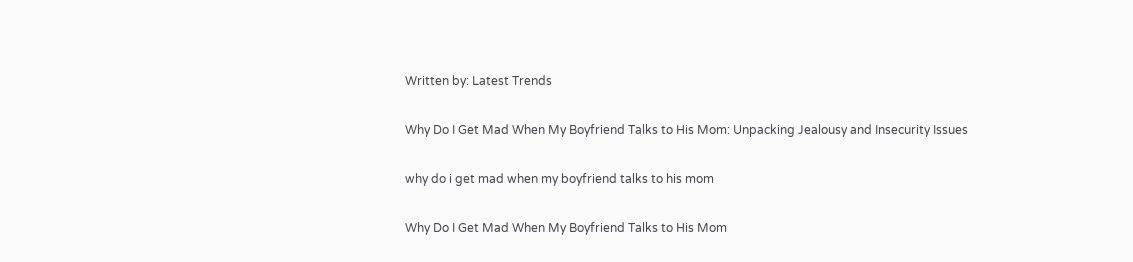Written by: Latest Trends

Why Do I Get Mad When My Boyfriend Talks to His Mom: Unpacking Jealousy and Insecurity Issues

why do i get mad when my boyfriend talks to his mom

Why Do I Get Mad When My Boyfriend Talks to His Mom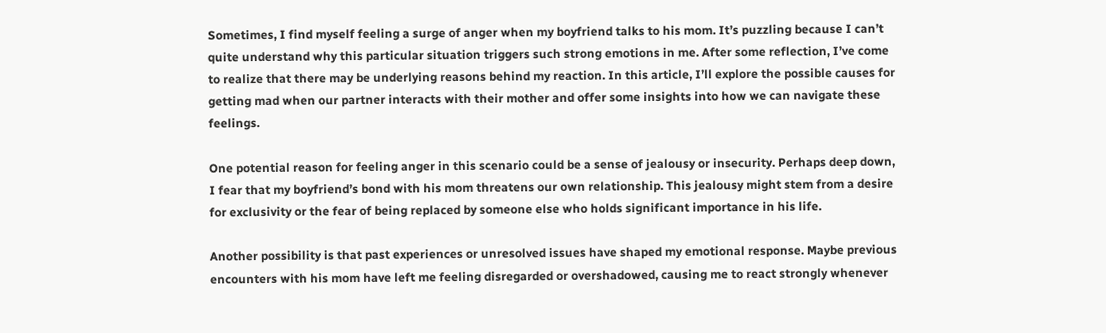Sometimes, I find myself feeling a surge of anger when my boyfriend talks to his mom. It’s puzzling because I can’t quite understand why this particular situation triggers such strong emotions in me. After some reflection, I’ve come to realize that there may be underlying reasons behind my reaction. In this article, I’ll explore the possible causes for getting mad when our partner interacts with their mother and offer some insights into how we can navigate these feelings.

One potential reason for feeling anger in this scenario could be a sense of jealousy or insecurity. Perhaps deep down, I fear that my boyfriend’s bond with his mom threatens our own relationship. This jealousy might stem from a desire for exclusivity or the fear of being replaced by someone else who holds significant importance in his life.

Another possibility is that past experiences or unresolved issues have shaped my emotional response. Maybe previous encounters with his mom have left me feeling disregarded or overshadowed, causing me to react strongly whenever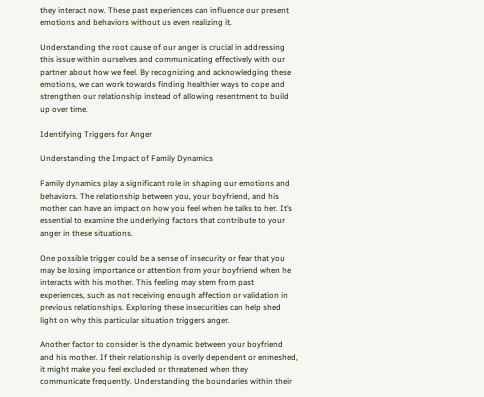they interact now. These past experiences can influence our present emotions and behaviors without us even realizing it.

Understanding the root cause of our anger is crucial in addressing this issue within ourselves and communicating effectively with our partner about how we feel. By recognizing and acknowledging these emotions, we can work towards finding healthier ways to cope and strengthen our relationship instead of allowing resentment to build up over time.

Identifying Triggers for Anger

Understanding the Impact of Family Dynamics

Family dynamics play a significant role in shaping our emotions and behaviors. The relationship between you, your boyfriend, and his mother can have an impact on how you feel when he talks to her. It’s essential to examine the underlying factors that contribute to your anger in these situations.

One possible trigger could be a sense of insecurity or fear that you may be losing importance or attention from your boyfriend when he interacts with his mother. This feeling may stem from past experiences, such as not receiving enough affection or validation in previous relationships. Exploring these insecurities can help shed light on why this particular situation triggers anger.

Another factor to consider is the dynamic between your boyfriend and his mother. If their relationship is overly dependent or enmeshed, it might make you feel excluded or threatened when they communicate frequently. Understanding the boundaries within their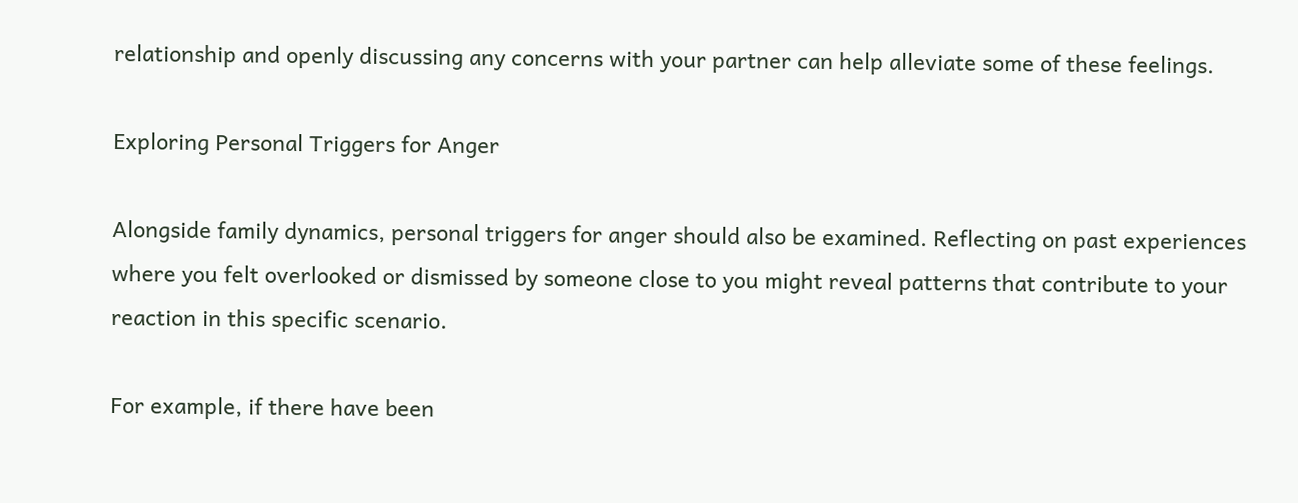relationship and openly discussing any concerns with your partner can help alleviate some of these feelings.

Exploring Personal Triggers for Anger

Alongside family dynamics, personal triggers for anger should also be examined. Reflecting on past experiences where you felt overlooked or dismissed by someone close to you might reveal patterns that contribute to your reaction in this specific scenario.

For example, if there have been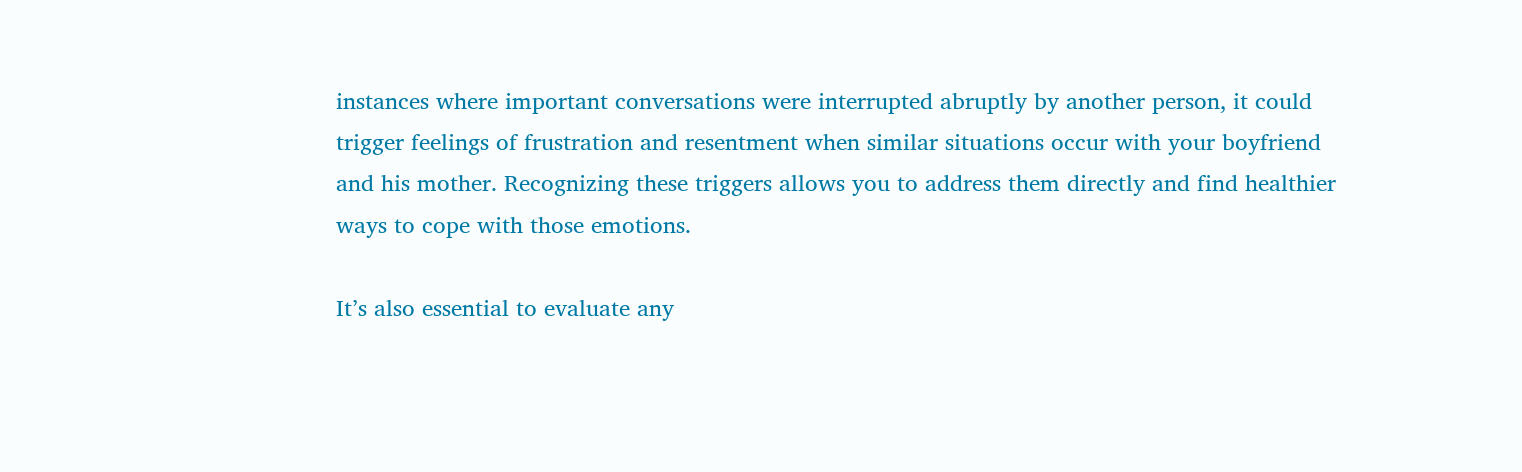instances where important conversations were interrupted abruptly by another person, it could trigger feelings of frustration and resentment when similar situations occur with your boyfriend and his mother. Recognizing these triggers allows you to address them directly and find healthier ways to cope with those emotions.

It’s also essential to evaluate any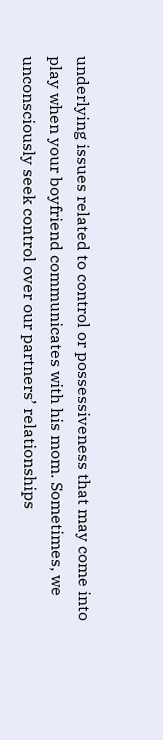underlying issues related to control or possessiveness that may come into play when your boyfriend communicates with his mom. Sometimes, we unconsciously seek control over our partners’ relationships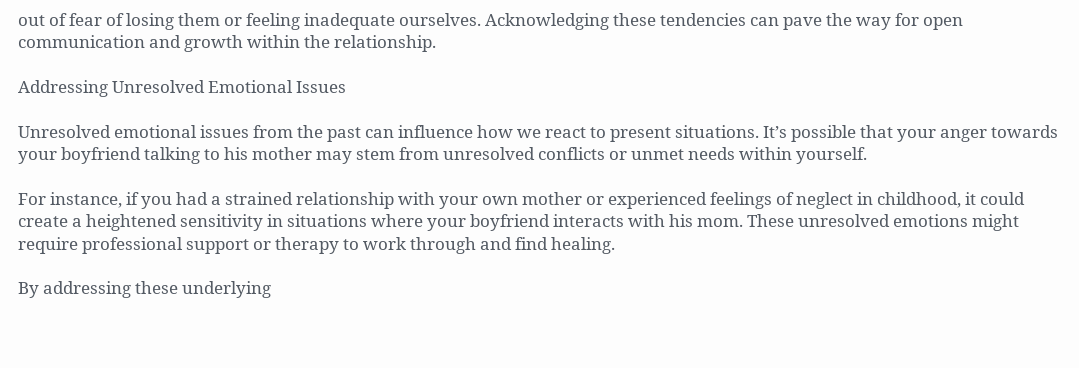out of fear of losing them or feeling inadequate ourselves. Acknowledging these tendencies can pave the way for open communication and growth within the relationship.

Addressing Unresolved Emotional Issues

Unresolved emotional issues from the past can influence how we react to present situations. It’s possible that your anger towards your boyfriend talking to his mother may stem from unresolved conflicts or unmet needs within yourself.

For instance, if you had a strained relationship with your own mother or experienced feelings of neglect in childhood, it could create a heightened sensitivity in situations where your boyfriend interacts with his mom. These unresolved emotions might require professional support or therapy to work through and find healing.

By addressing these underlying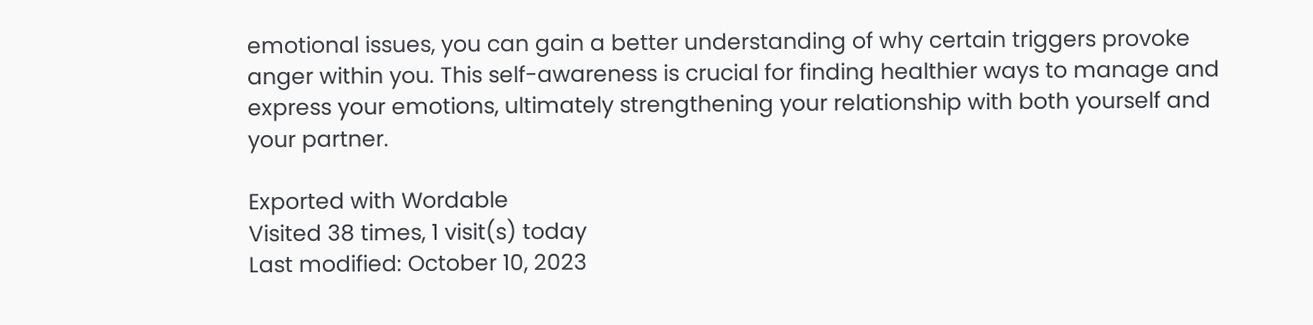emotional issues, you can gain a better understanding of why certain triggers provoke anger within you. This self-awareness is crucial for finding healthier ways to manage and express your emotions, ultimately strengthening your relationship with both yourself and your partner.

Exported with Wordable
Visited 38 times, 1 visit(s) today
Last modified: October 10, 2023